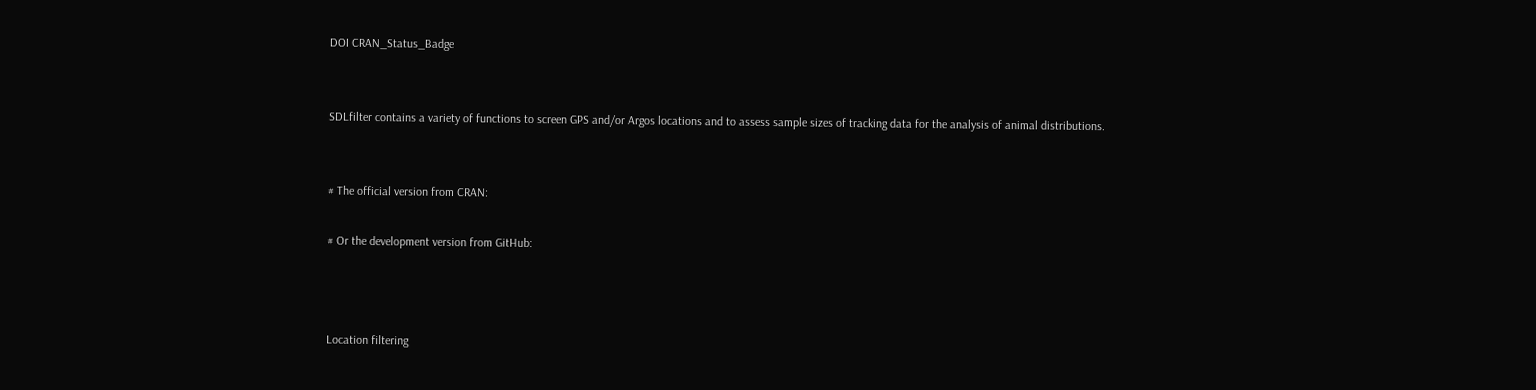DOI CRAN_Status_Badge


SDLfilter contains a variety of functions to screen GPS and/or Argos locations and to assess sample sizes of tracking data for the analysis of animal distributions.


# The official version from CRAN:

# Or the development version from GitHub:



Location filtering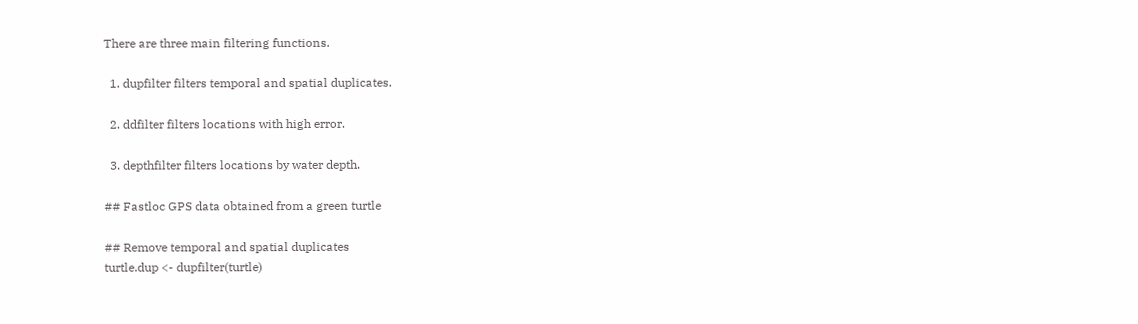There are three main filtering functions.

  1. dupfilter filters temporal and spatial duplicates.

  2. ddfilter filters locations with high error.

  3. depthfilter filters locations by water depth.

## Fastloc GPS data obtained from a green turtle

## Remove temporal and spatial duplicates
turtle.dup <- dupfilter(turtle)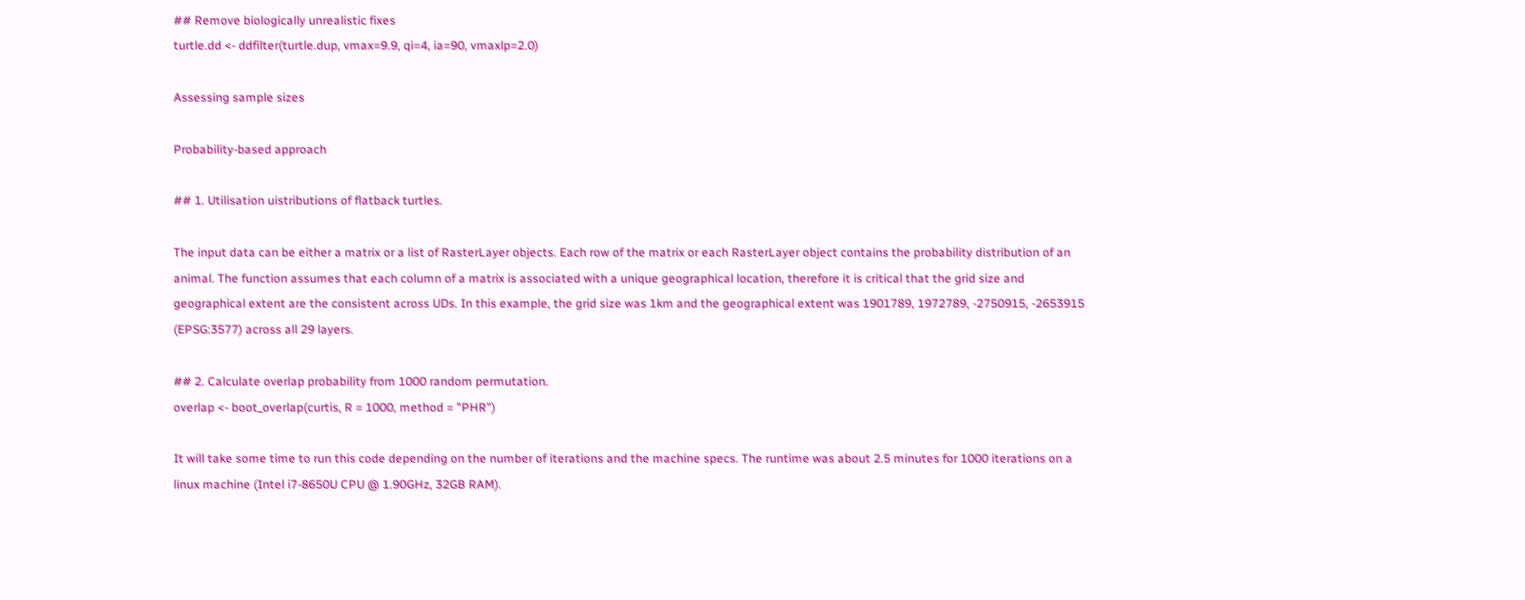## Remove biologically unrealistic fixes
turtle.dd <- ddfilter(turtle.dup, vmax=9.9, qi=4, ia=90, vmaxlp=2.0)

Assessing sample sizes

Probability-based approach

## 1. Utilisation uistributions of flatback turtles.

The input data can be either a matrix or a list of RasterLayer objects. Each row of the matrix or each RasterLayer object contains the probability distribution of an animal. The function assumes that each column of a matrix is associated with a unique geographical location, therefore it is critical that the grid size and geographical extent are the consistent across UDs. In this example, the grid size was 1km and the geographical extent was 1901789, 1972789, -2750915, -2653915 (EPSG:3577) across all 29 layers.

## 2. Calculate overlap probability from 1000 random permutation.
overlap <- boot_overlap(curtis, R = 1000, method = "PHR")

It will take some time to run this code depending on the number of iterations and the machine specs. The runtime was about 2.5 minutes for 1000 iterations on a linux machine (Intel i7-8650U CPU @ 1.90GHz, 32GB RAM).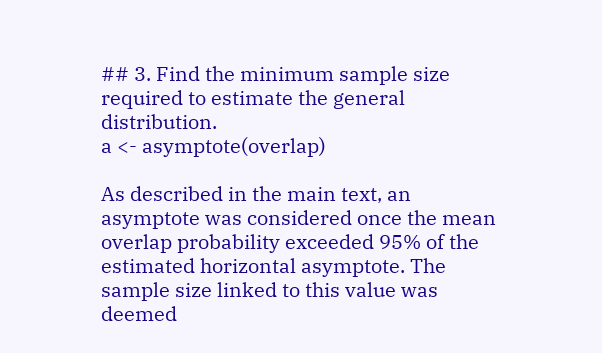## 3. Find the minimum sample size required to estimate the general distribution.
a <- asymptote(overlap)

As described in the main text, an asymptote was considered once the mean overlap probability exceeded 95% of the estimated horizontal asymptote. The sample size linked to this value was deemed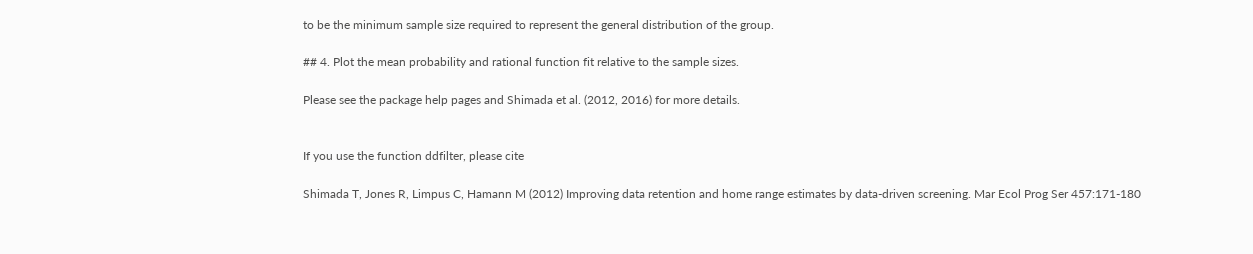to be the minimum sample size required to represent the general distribution of the group.

## 4. Plot the mean probability and rational function fit relative to the sample sizes.

Please see the package help pages and Shimada et al. (2012, 2016) for more details.


If you use the function ddfilter, please cite

Shimada T, Jones R, Limpus C, Hamann M (2012) Improving data retention and home range estimates by data-driven screening. Mar Ecol Prog Ser 457:171-180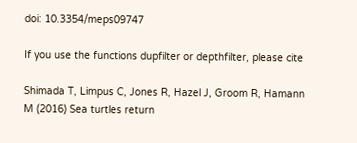doi: 10.3354/meps09747

If you use the functions dupfilter or depthfilter, please cite

Shimada T, Limpus C, Jones R, Hazel J, Groom R, Hamann M (2016) Sea turtles return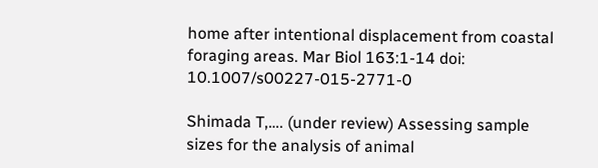home after intentional displacement from coastal foraging areas. Mar Biol 163:1-14 doi: 10.1007/s00227-015-2771-0

Shimada T,…. (under review) Assessing sample sizes for the analysis of animal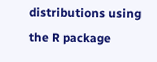distributions using the R package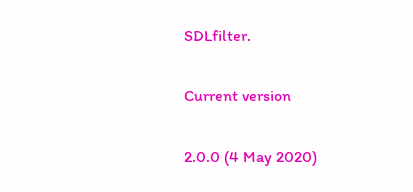SDLfilter.

Current version

2.0.0 (4 May 2020)